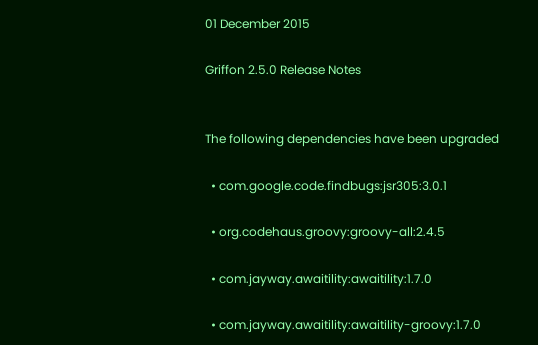01 December 2015

Griffon 2.5.0 Release Notes


The following dependencies have been upgraded

  • com.google.code.findbugs:jsr305:3.0.1

  • org.codehaus.groovy:groovy-all:2.4.5

  • com.jayway.awaitility:awaitility:1.7.0

  • com.jayway.awaitility:awaitility-groovy:1.7.0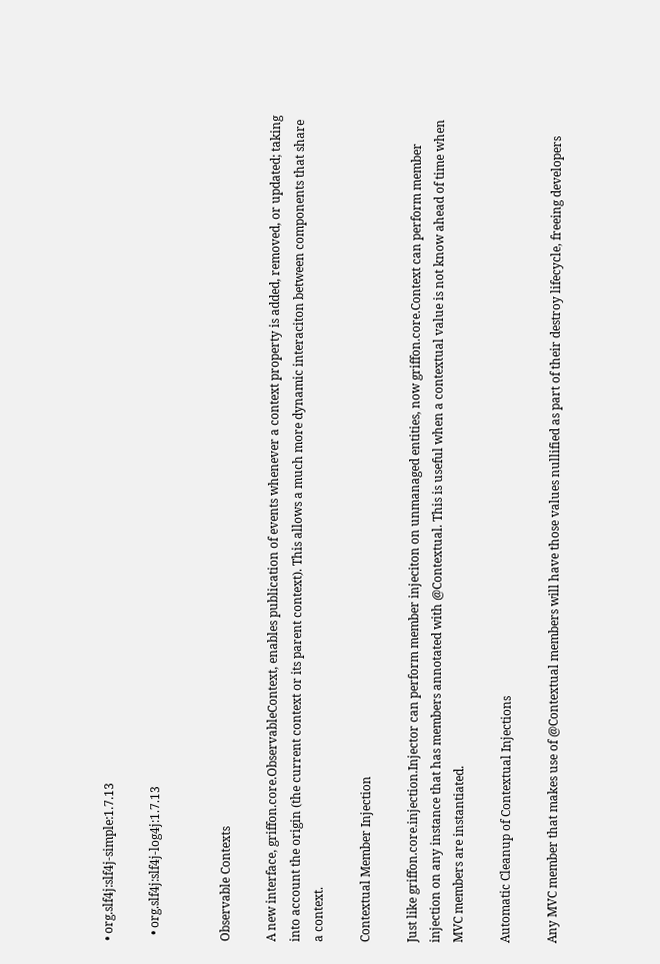• org.slf4j:slf4j-simple:1.7.13

  • org.slf4j:slf4j-log4j:1.7.13


Observable Contexts

A new interface, griffon.core.ObservableContext, enables publication of events whenever a context property is added, removed, or updated; taking into account the origin (the current context or its parent context). This allows a much more dynamic interaciton between components that share a context.

Contextual Member Injection

Just like griffon.core.injection.Injector can perform member injeciton on unmanaged entities, now griffon.core.Context can perform member injection on any instance that has members annotated with @Contextual. This is useful when a contextual value is not know ahead of time when MVC members are instantiated.

Automatic Cleanup of Contextual Injections

Any MVC member that makes use of @Contextual members will have those values nullified as part of their destroy lifecycle, freeing developers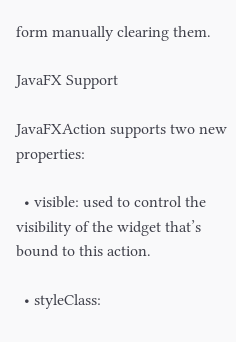form manually clearing them.

JavaFX Support

JavaFXAction supports two new properties:

  • visible: used to control the visibility of the widget that’s bound to this action.

  • styleClass: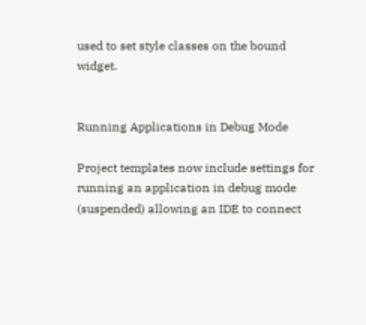used to set style classes on the bound widget.


Running Applications in Debug Mode

Project templates now include settings for running an application in debug mode (suspended) allowing an IDE to connect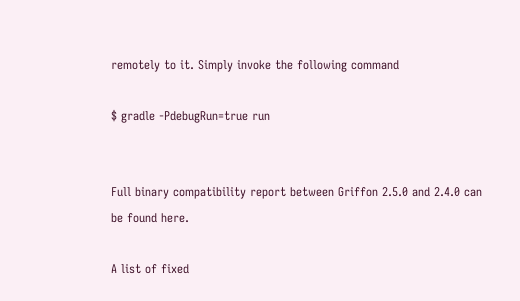remotely to it. Simply invoke the following command

$ gradle -PdebugRun=true run


Full binary compatibility report between Griffon 2.5.0 and 2.4.0 can be found here.

A list of fixed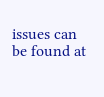issues can be found at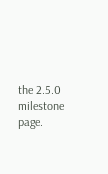the 2.5.0 milestone page.